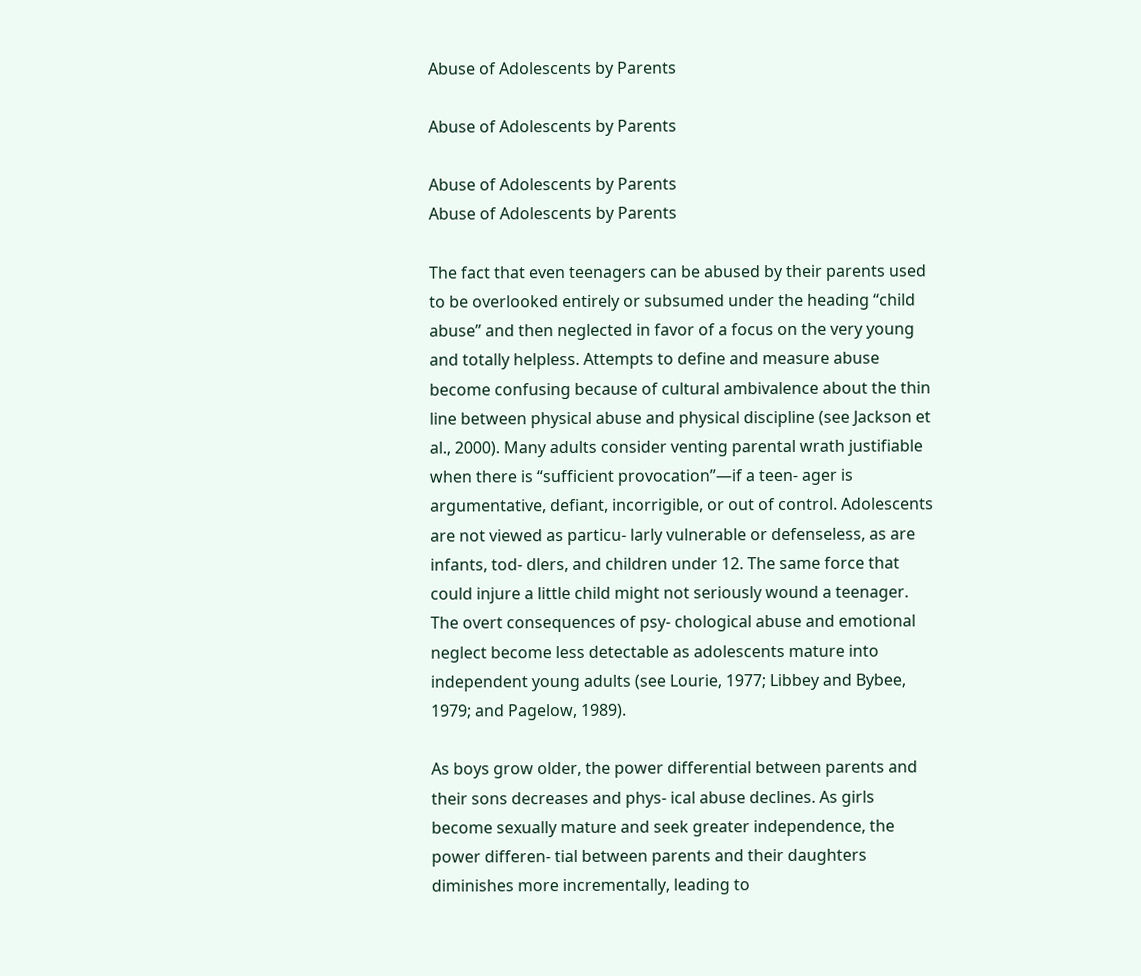Abuse of Adolescents by Parents

Abuse of Adolescents by Parents

Abuse of Adolescents by Parents
Abuse of Adolescents by Parents

The fact that even teenagers can be abused by their parents used to be overlooked entirely or subsumed under the heading “child abuse” and then neglected in favor of a focus on the very young and totally helpless. Attempts to define and measure abuse become confusing because of cultural ambivalence about the thin line between physical abuse and physical discipline (see Jackson et al., 2000). Many adults consider venting parental wrath justifiable when there is “sufficient provocation”—if a teen- ager is argumentative, defiant, incorrigible, or out of control. Adolescents are not viewed as particu- larly vulnerable or defenseless, as are infants, tod- dlers, and children under 12. The same force that could injure a little child might not seriously wound a teenager. The overt consequences of psy- chological abuse and emotional neglect become less detectable as adolescents mature into independent young adults (see Lourie, 1977; Libbey and Bybee, 1979; and Pagelow, 1989).

As boys grow older, the power differential between parents and their sons decreases and phys- ical abuse declines. As girls become sexually mature and seek greater independence, the power differen- tial between parents and their daughters diminishes more incrementally, leading to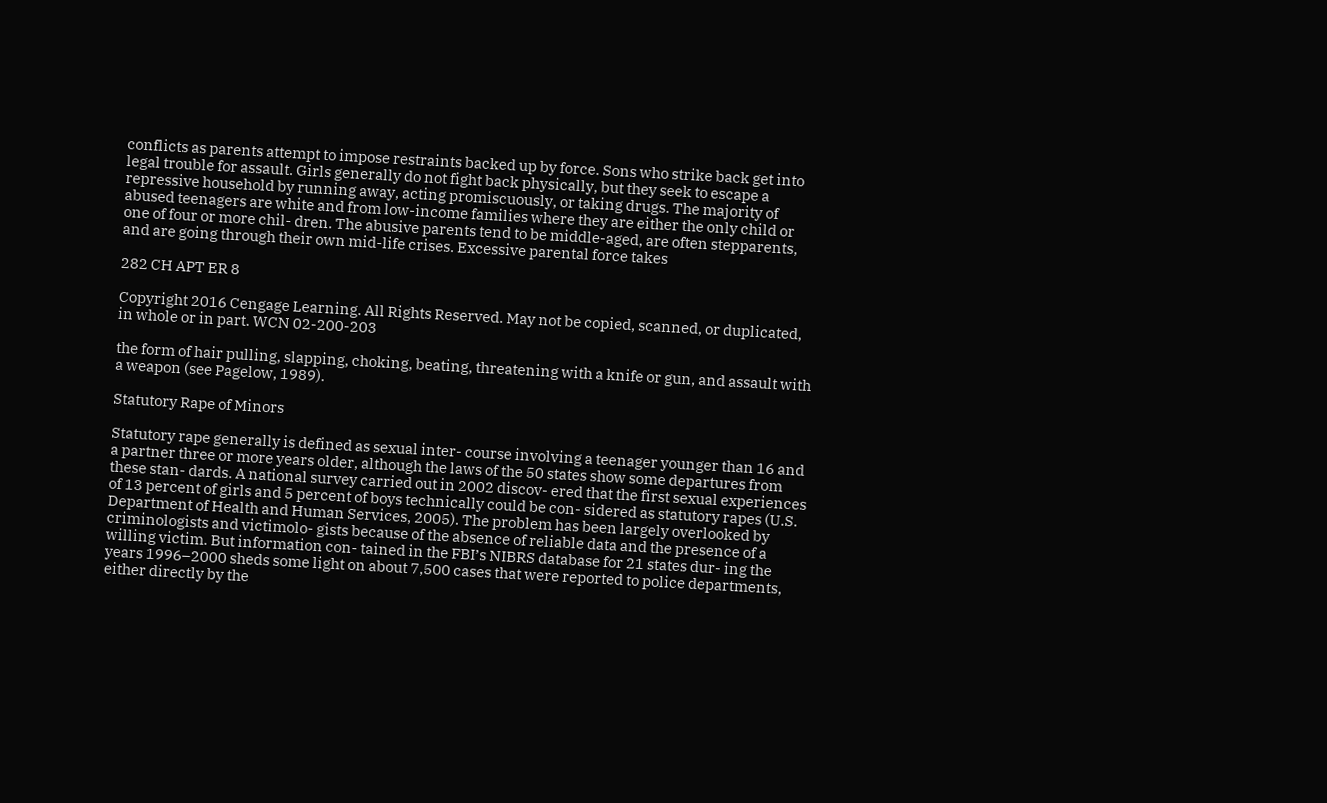conflicts as parents attempt to impose restraints backed up by force. Sons who strike back get into legal trouble for assault. Girls generally do not fight back physically, but they seek to escape a repressive household by running away, acting promiscuously, or taking drugs. The majority of abused teenagers are white and from low-income families where they are either the only child or one of four or more chil- dren. The abusive parents tend to be middle-aged, are often stepparents, and are going through their own mid-life crises. Excessive parental force takes

282 CH APT ER 8

Copyright 2016 Cengage Learning. All Rights Reserved. May not be copied, scanned, or duplicated, in whole or in part. WCN 02-200-203

the form of hair pulling, slapping, choking, beating, threatening with a knife or gun, and assault with a weapon (see Pagelow, 1989).

Statutory Rape of Minors

Statutory rape generally is defined as sexual inter- course involving a teenager younger than 16 and a partner three or more years older, although the laws of the 50 states show some departures from these stan- dards. A national survey carried out in 2002 discov- ered that the first sexual experiences of 13 percent of girls and 5 percent of boys technically could be con- sidered as statutory rapes (U.S. Department of Health and Human Services, 2005). The problem has been largely overlooked by criminologists and victimolo- gists because of the absence of reliable data and the presence of a willing victim. But information con- tained in the FBI’s NIBRS database for 21 states dur- ing the years 1996–2000 sheds some light on about 7,500 cases that were reported to police departments, either directly by the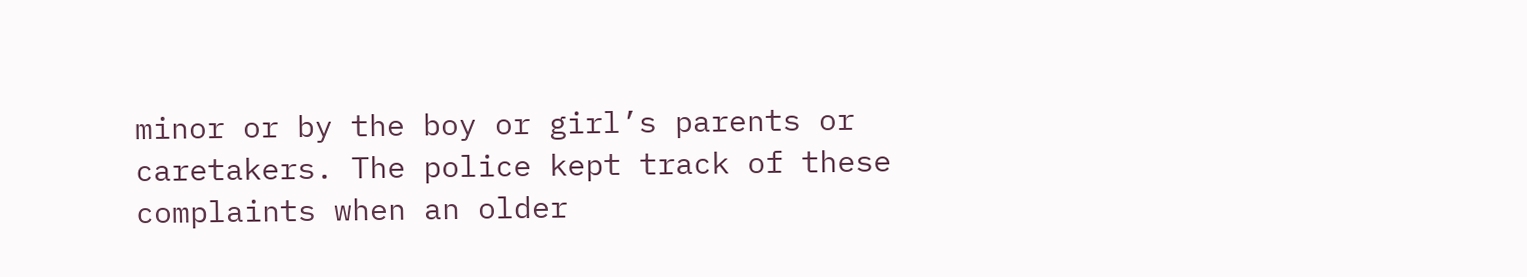minor or by the boy or girl’s parents or caretakers. The police kept track of these complaints when an older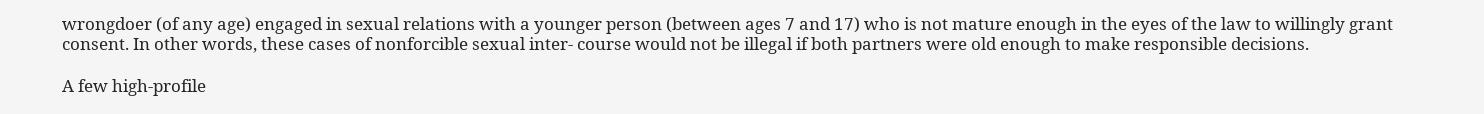wrongdoer (of any age) engaged in sexual relations with a younger person (between ages 7 and 17) who is not mature enough in the eyes of the law to willingly grant consent. In other words, these cases of nonforcible sexual inter- course would not be illegal if both partners were old enough to make responsible decisions.

A few high-profile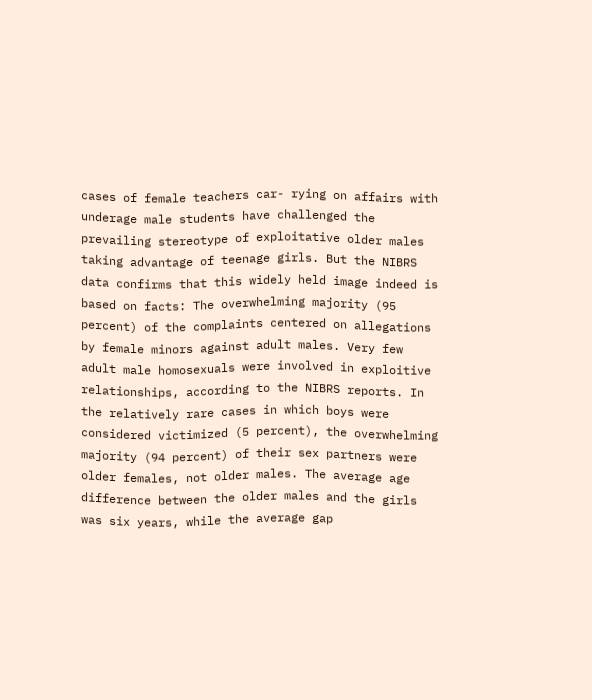cases of female teachers car- rying on affairs with underage male students have challenged the prevailing stereotype of exploitative older males taking advantage of teenage girls. But the NIBRS data confirms that this widely held image indeed is based on facts: The overwhelming majority (95 percent) of the complaints centered on allegations by female minors against adult males. Very few adult male homosexuals were involved in exploitive relationships, according to the NIBRS reports. In the relatively rare cases in which boys were considered victimized (5 percent), the overwhelming majority (94 percent) of their sex partners were older females, not older males. The average age difference between the older males and the girls was six years, while the average gap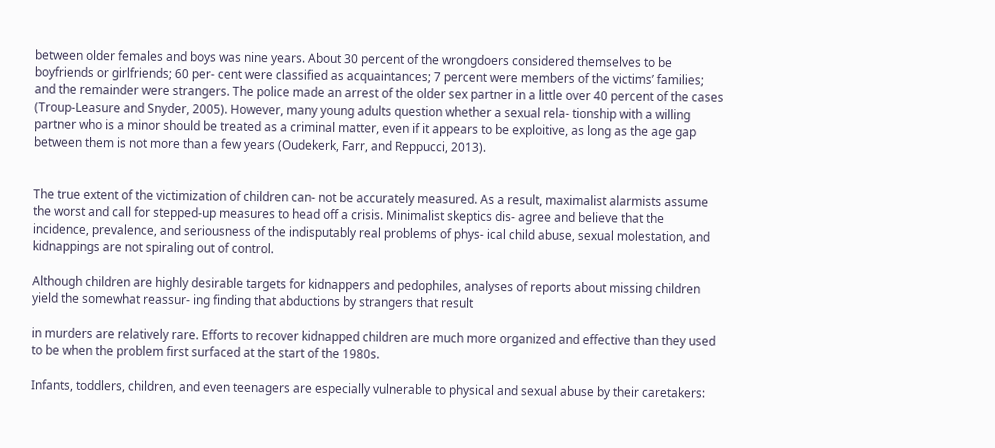between older females and boys was nine years. About 30 percent of the wrongdoers considered themselves to be boyfriends or girlfriends; 60 per- cent were classified as acquaintances; 7 percent were members of the victims’ families; and the remainder were strangers. The police made an arrest of the older sex partner in a little over 40 percent of the cases (Troup-Leasure and Snyder, 2005). However, many young adults question whether a sexual rela- tionship with a willing partner who is a minor should be treated as a criminal matter, even if it appears to be exploitive, as long as the age gap between them is not more than a few years (Oudekerk, Farr, and Reppucci, 2013).


The true extent of the victimization of children can- not be accurately measured. As a result, maximalist alarmists assume the worst and call for stepped-up measures to head off a crisis. Minimalist skeptics dis- agree and believe that the incidence, prevalence, and seriousness of the indisputably real problems of phys- ical child abuse, sexual molestation, and kidnappings are not spiraling out of control.

Although children are highly desirable targets for kidnappers and pedophiles, analyses of reports about missing children yield the somewhat reassur- ing finding that abductions by strangers that result

in murders are relatively rare. Efforts to recover kidnapped children are much more organized and effective than they used to be when the problem first surfaced at the start of the 1980s.

Infants, toddlers, children, and even teenagers are especially vulnerable to physical and sexual abuse by their caretakers: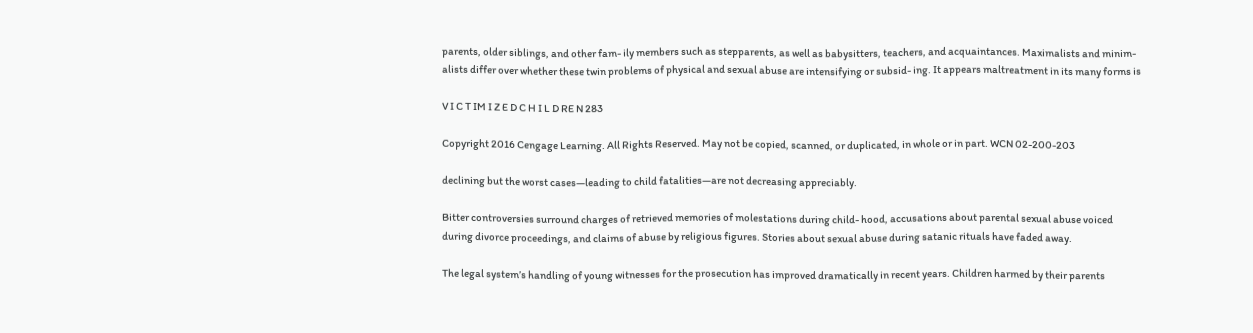parents, older siblings, and other fam- ily members such as stepparents, as well as babysitters, teachers, and acquaintances. Maximalists and minim- alists differ over whether these twin problems of physical and sexual abuse are intensifying or subsid- ing. It appears maltreatment in its many forms is

V I C T IM I Z E D C H I L D RE N 283

Copyright 2016 Cengage Learning. All Rights Reserved. May not be copied, scanned, or duplicated, in whole or in part. WCN 02-200-203

declining but the worst cases—leading to child fatalities—are not decreasing appreciably.

Bitter controversies surround charges of retrieved memories of molestations during child- hood, accusations about parental sexual abuse voiced during divorce proceedings, and claims of abuse by religious figures. Stories about sexual abuse during satanic rituals have faded away.

The legal system’s handling of young witnesses for the prosecution has improved dramatically in recent years. Children harmed by their parents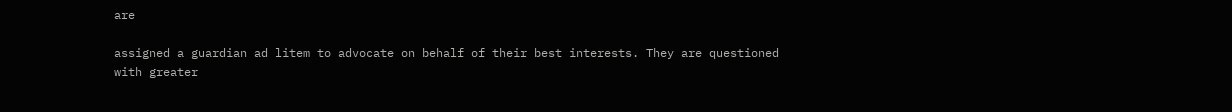are

assigned a guardian ad litem to advocate on behalf of their best interests. They are questioned with greater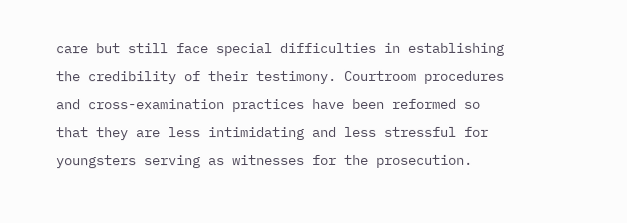care but still face special difficulties in establishing the credibility of their testimony. Courtroom procedures and cross-examination practices have been reformed so that they are less intimidating and less stressful for youngsters serving as witnesses for the prosecution.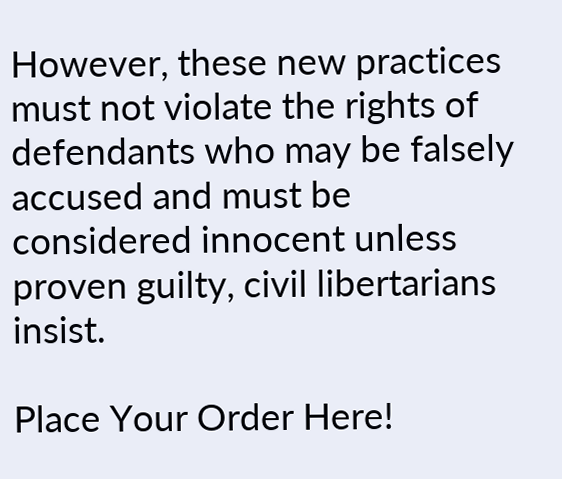However, these new practices must not violate the rights of defendants who may be falsely accused and must be considered innocent unless proven guilty, civil libertarians insist.

Place Your Order Here!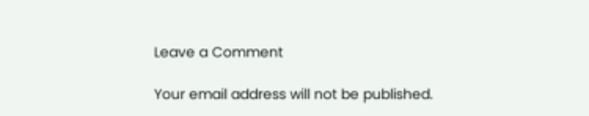Leave a Comment

Your email address will not be published.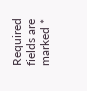Required fields are marked *